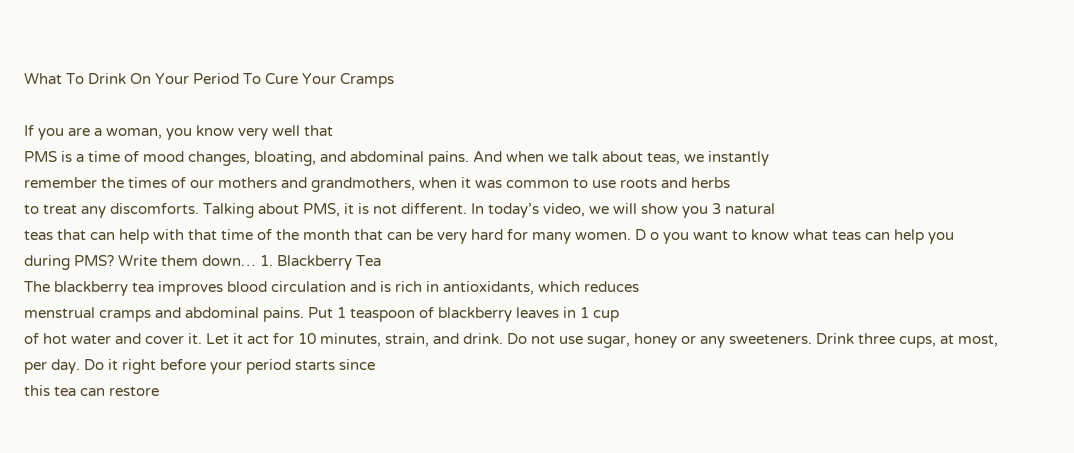What To Drink On Your Period To Cure Your Cramps

If you are a woman, you know very well that
PMS is a time of mood changes, bloating, and abdominal pains. And when we talk about teas, we instantly
remember the times of our mothers and grandmothers, when it was common to use roots and herbs
to treat any discomforts. Talking about PMS, it is not different. In today’s video, we will show you 3 natural
teas that can help with that time of the month that can be very hard for many women. D o you want to know what teas can help you
during PMS? Write them down… 1. Blackberry Tea
The blackberry tea improves blood circulation and is rich in antioxidants, which reduces
menstrual cramps and abdominal pains. Put 1 teaspoon of blackberry leaves in 1 cup
of hot water and cover it. Let it act for 10 minutes, strain, and drink. Do not use sugar, honey or any sweeteners. Drink three cups, at most, per day. Do it right before your period starts since
this tea can restore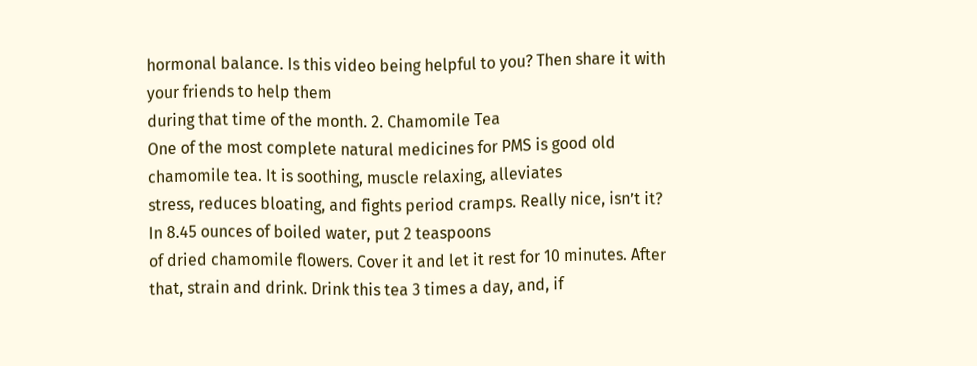hormonal balance. Is this video being helpful to you? Then share it with your friends to help them
during that time of the month. 2. Chamomile Tea
One of the most complete natural medicines for PMS is good old chamomile tea. It is soothing, muscle relaxing, alleviates
stress, reduces bloating, and fights period cramps. Really nice, isn’t it? In 8.45 ounces of boiled water, put 2 teaspoons
of dried chamomile flowers. Cover it and let it rest for 10 minutes. After that, strain and drink. Drink this tea 3 times a day, and, if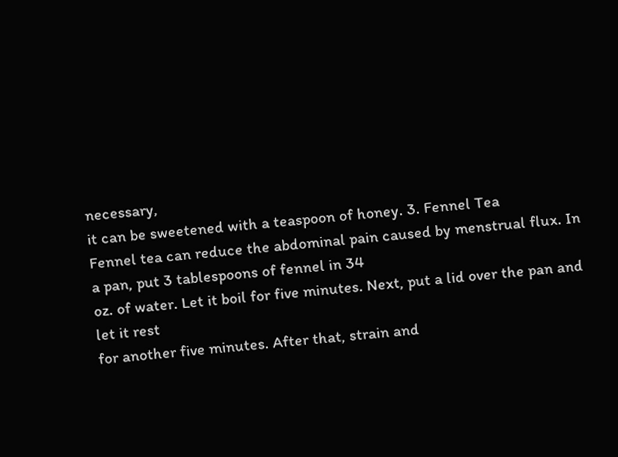necessary,
it can be sweetened with a teaspoon of honey. 3. Fennel Tea
Fennel tea can reduce the abdominal pain caused by menstrual flux. In a pan, put 3 tablespoons of fennel in 34
oz. of water. Let it boil for five minutes. Next, put a lid over the pan and let it rest
for another five minutes. After that, strain and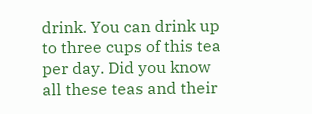drink. You can drink up to three cups of this tea
per day. Did you know all these teas and their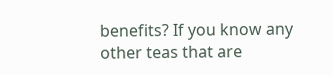benefits? If you know any other teas that are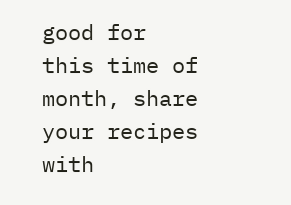good for
this time of month, share your recipes with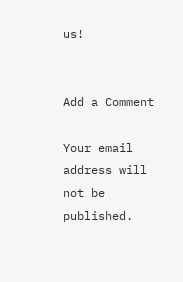us!


Add a Comment

Your email address will not be published.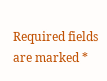Required fields are marked *